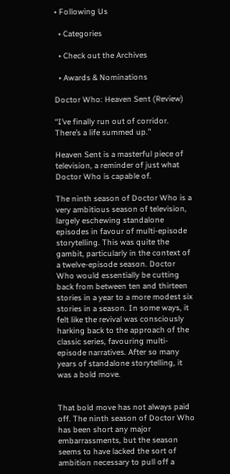• Following Us

  • Categories

  • Check out the Archives

  • Awards & Nominations

Doctor Who: Heaven Sent (Review)

“I’ve finally run out of corridor. There’s a life summed up.”

Heaven Sent is a masterful piece of television, a reminder of just what Doctor Who is capable of.

The ninth season of Doctor Who is a very ambitious season of television, largely eschewing standalone episodes in favour of multi-episode storytelling. This was quite the gambit, particularly in the context of a twelve-episode season. Doctor Who would essentially be cutting back from between ten and thirteen stories in a year to a more modest six stories in a season. In some ways, it felt like the revival was consciously harking back to the approach of the classic series, favouring multi-episode narratives. After so many years of standalone storytelling, it was a bold move.


That bold move has not always paid off. The ninth season of Doctor Who has been short any major embarrassments, but the season seems to have lacked the sort of ambition necessary to pull off a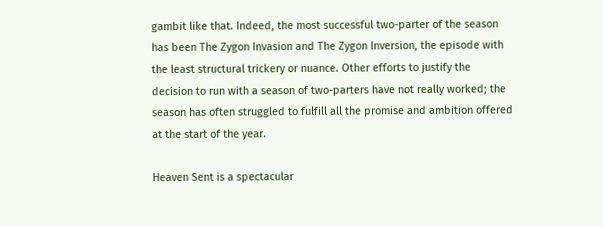gambit like that. Indeed, the most successful two-parter of the season has been The Zygon Invasion and The Zygon Inversion, the episode with the least structural trickery or nuance. Other efforts to justify the decision to run with a season of two-parters have not really worked; the season has often struggled to fulfill all the promise and ambition offered at the start of the year.

Heaven Sent is a spectacular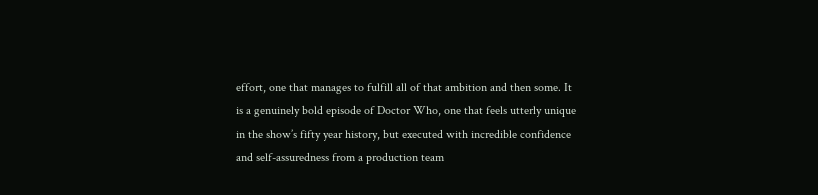effort, one that manages to fulfill all of that ambition and then some. It is a genuinely bold episode of Doctor Who, one that feels utterly unique in the show’s fifty year history, but executed with incredible confidence and self-assuredness from a production team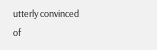utterly convinced of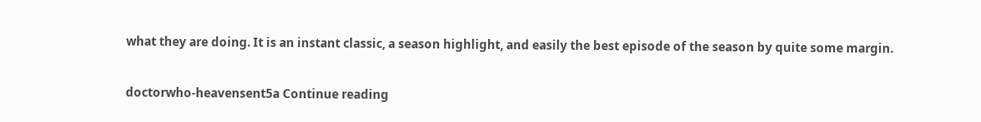what they are doing. It is an instant classic, a season highlight, and easily the best episode of the season by quite some margin.

doctorwho-heavensent5a Continue reading